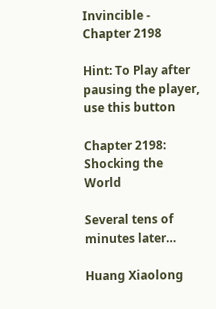Invincible - Chapter 2198

Hint: To Play after pausing the player, use this button

Chapter 2198: Shocking the World

Several tens of minutes later…

Huang Xiaolong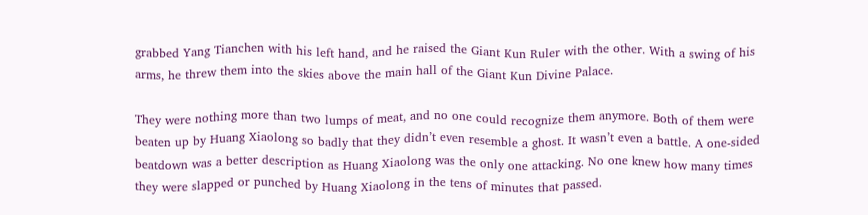grabbed Yang Tianchen with his left hand, and he raised the Giant Kun Ruler with the other. With a swing of his arms, he threw them into the skies above the main hall of the Giant Kun Divine Palace.

They were nothing more than two lumps of meat, and no one could recognize them anymore. Both of them were beaten up by Huang Xiaolong so badly that they didn’t even resemble a ghost. It wasn’t even a battle. A one-sided beatdown was a better description as Huang Xiaolong was the only one attacking. No one knew how many times they were slapped or punched by Huang Xiaolong in the tens of minutes that passed.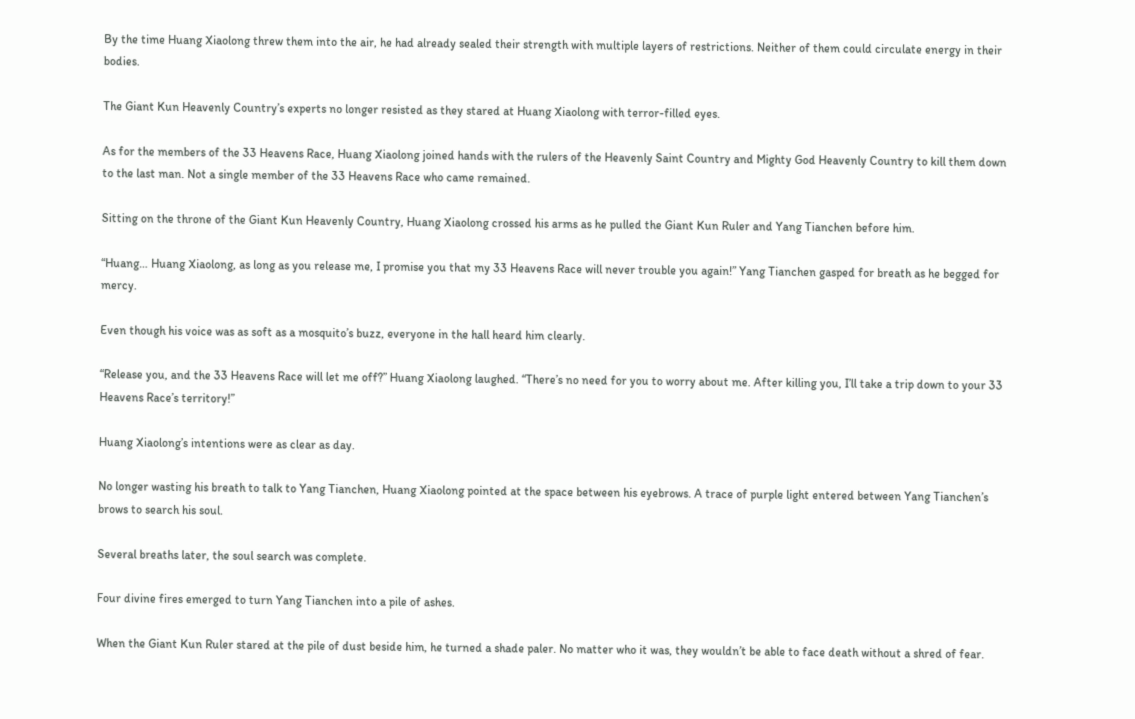By the time Huang Xiaolong threw them into the air, he had already sealed their strength with multiple layers of restrictions. Neither of them could circulate energy in their bodies.

The Giant Kun Heavenly Country’s experts no longer resisted as they stared at Huang Xiaolong with terror-filled eyes.

As for the members of the 33 Heavens Race, Huang Xiaolong joined hands with the rulers of the Heavenly Saint Country and Mighty God Heavenly Country to kill them down to the last man. Not a single member of the 33 Heavens Race who came remained.

Sitting on the throne of the Giant Kun Heavenly Country, Huang Xiaolong crossed his arms as he pulled the Giant Kun Ruler and Yang Tianchen before him.

“Huang… Huang Xiaolong, as long as you release me, I promise you that my 33 Heavens Race will never trouble you again!” Yang Tianchen gasped for breath as he begged for mercy.

Even though his voice was as soft as a mosquito’s buzz, everyone in the hall heard him clearly.

“Release you, and the 33 Heavens Race will let me off?” Huang Xiaolong laughed. “There’s no need for you to worry about me. After killing you, I’ll take a trip down to your 33 Heavens Race’s territory!”

Huang Xiaolong’s intentions were as clear as day.

No longer wasting his breath to talk to Yang Tianchen, Huang Xiaolong pointed at the space between his eyebrows. A trace of purple light entered between Yang Tianchen’s brows to search his soul.

Several breaths later, the soul search was complete.

Four divine fires emerged to turn Yang Tianchen into a pile of ashes.

When the Giant Kun Ruler stared at the pile of dust beside him, he turned a shade paler. No matter who it was, they wouldn’t be able to face death without a shred of fear.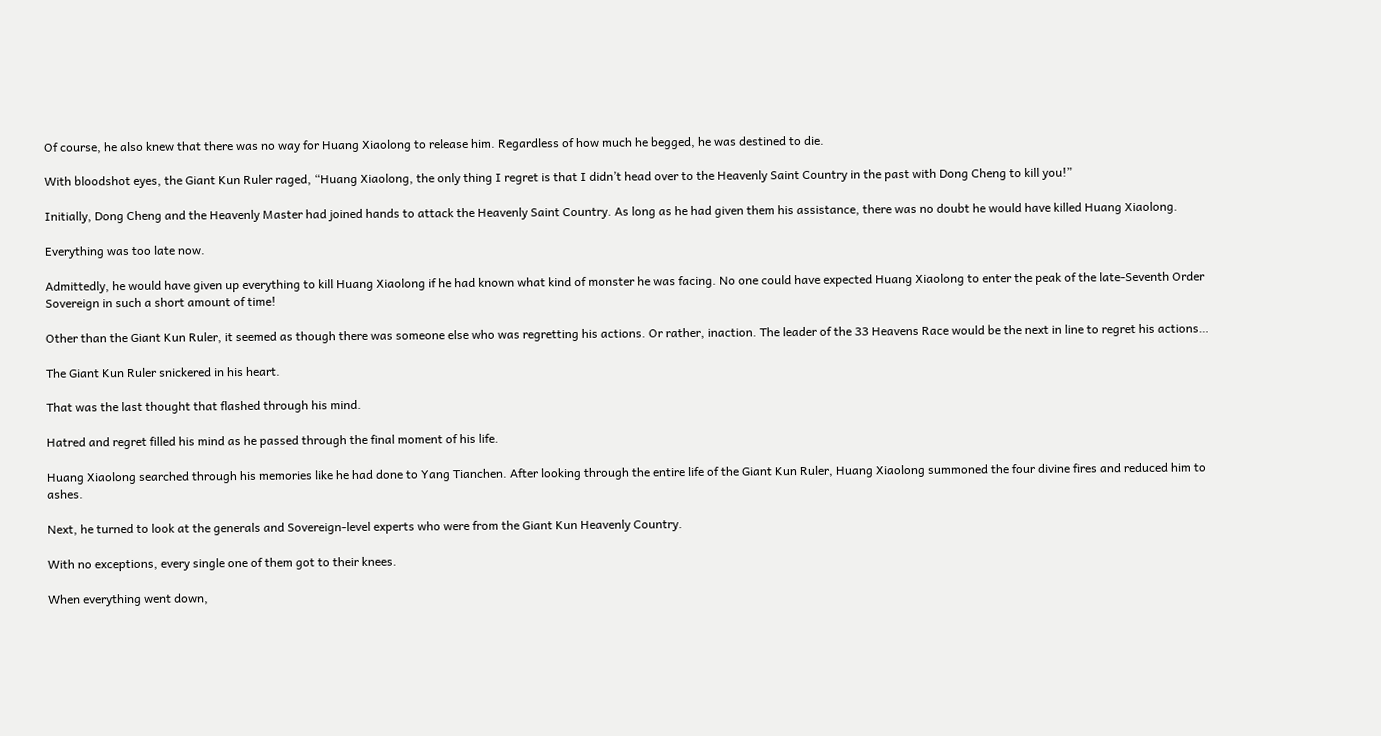Of course, he also knew that there was no way for Huang Xiaolong to release him. Regardless of how much he begged, he was destined to die.

With bloodshot eyes, the Giant Kun Ruler raged, “Huang Xiaolong, the only thing I regret is that I didn’t head over to the Heavenly Saint Country in the past with Dong Cheng to kill you!”

Initially, Dong Cheng and the Heavenly Master had joined hands to attack the Heavenly Saint Country. As long as he had given them his assistance, there was no doubt he would have killed Huang Xiaolong.

Everything was too late now.

Admittedly, he would have given up everything to kill Huang Xiaolong if he had known what kind of monster he was facing. No one could have expected Huang Xiaolong to enter the peak of the late-Seventh Order Sovereign in such a short amount of time!

Other than the Giant Kun Ruler, it seemed as though there was someone else who was regretting his actions. Or rather, inaction. The leader of the 33 Heavens Race would be the next in line to regret his actions…

The Giant Kun Ruler snickered in his heart.

That was the last thought that flashed through his mind.

Hatred and regret filled his mind as he passed through the final moment of his life.

Huang Xiaolong searched through his memories like he had done to Yang Tianchen. After looking through the entire life of the Giant Kun Ruler, Huang Xiaolong summoned the four divine fires and reduced him to ashes.

Next, he turned to look at the generals and Sovereign-level experts who were from the Giant Kun Heavenly Country.

With no exceptions, every single one of them got to their knees.

When everything went down,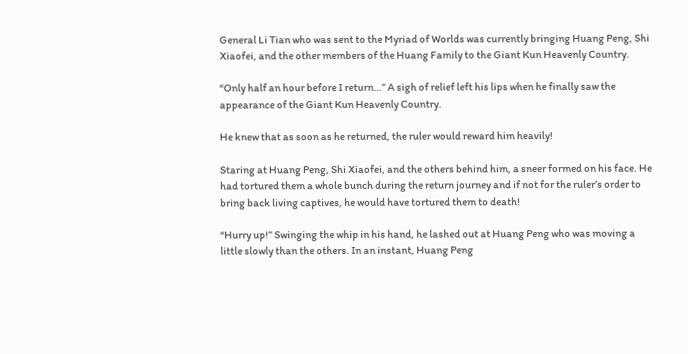General Li Tian who was sent to the Myriad of Worlds was currently bringing Huang Peng, Shi Xiaofei, and the other members of the Huang Family to the Giant Kun Heavenly Country.

“Only half an hour before I return…” A sigh of relief left his lips when he finally saw the appearance of the Giant Kun Heavenly Country.

He knew that as soon as he returned, the ruler would reward him heavily!

Staring at Huang Peng, Shi Xiaofei, and the others behind him, a sneer formed on his face. He had tortured them a whole bunch during the return journey and if not for the ruler’s order to bring back living captives, he would have tortured them to death!

“Hurry up!” Swinging the whip in his hand, he lashed out at Huang Peng who was moving a little slowly than the others. In an instant, Huang Peng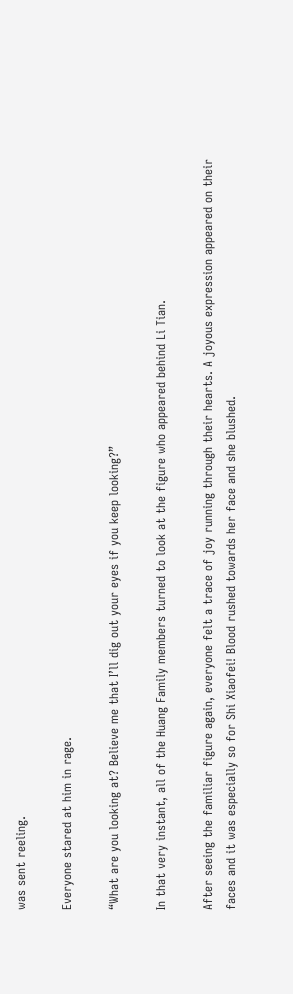was sent reeling.

Everyone stared at him in rage.

“What are you looking at? Believe me that I’ll dig out your eyes if you keep looking?”

In that very instant, all of the Huang Family members turned to look at the figure who appeared behind Li Tian.

After seeing the familiar figure again, everyone felt a trace of joy running through their hearts. A joyous expression appeared on their faces and it was especially so for Shi Xiaofei! Blood rushed towards her face and she blushed.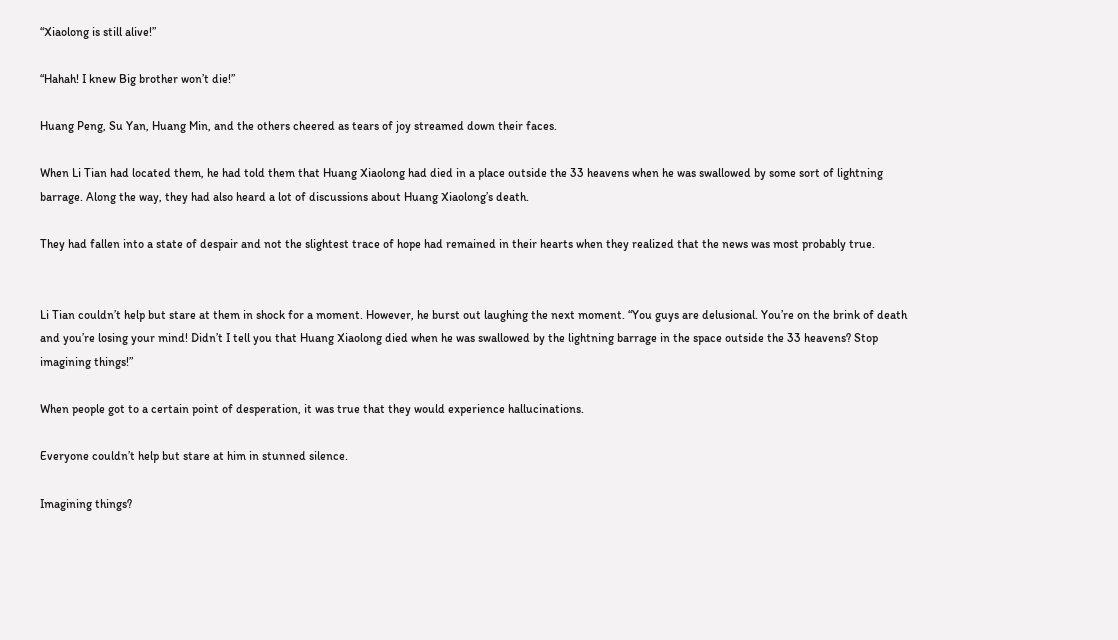“Xiaolong is still alive!”

“Hahah! I knew Big brother won’t die!”

Huang Peng, Su Yan, Huang Min, and the others cheered as tears of joy streamed down their faces.

When Li Tian had located them, he had told them that Huang Xiaolong had died in a place outside the 33 heavens when he was swallowed by some sort of lightning barrage. Along the way, they had also heard a lot of discussions about Huang Xiaolong’s death.

They had fallen into a state of despair and not the slightest trace of hope had remained in their hearts when they realized that the news was most probably true.


Li Tian couldn’t help but stare at them in shock for a moment. However, he burst out laughing the next moment. “You guys are delusional. You’re on the brink of death and you’re losing your mind! Didn’t I tell you that Huang Xiaolong died when he was swallowed by the lightning barrage in the space outside the 33 heavens? Stop imagining things!”

When people got to a certain point of desperation, it was true that they would experience hallucinations.

Everyone couldn’t help but stare at him in stunned silence.

Imagining things?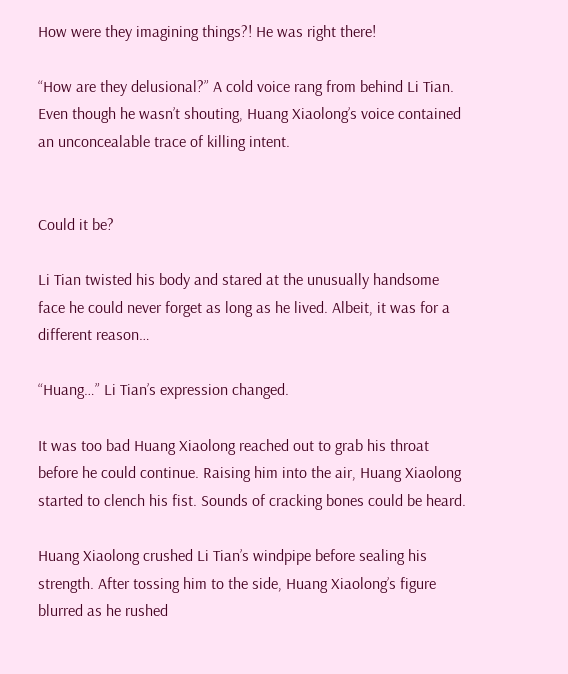How were they imagining things?! He was right there!

“How are they delusional?” A cold voice rang from behind Li Tian. Even though he wasn’t shouting, Huang Xiaolong’s voice contained an unconcealable trace of killing intent.


Could it be?

Li Tian twisted his body and stared at the unusually handsome face he could never forget as long as he lived. Albeit, it was for a different reason…

“Huang…” Li Tian’s expression changed.

It was too bad Huang Xiaolong reached out to grab his throat before he could continue. Raising him into the air, Huang Xiaolong started to clench his fist. Sounds of cracking bones could be heard.

Huang Xiaolong crushed Li Tian’s windpipe before sealing his strength. After tossing him to the side, Huang Xiaolong’s figure blurred as he rushed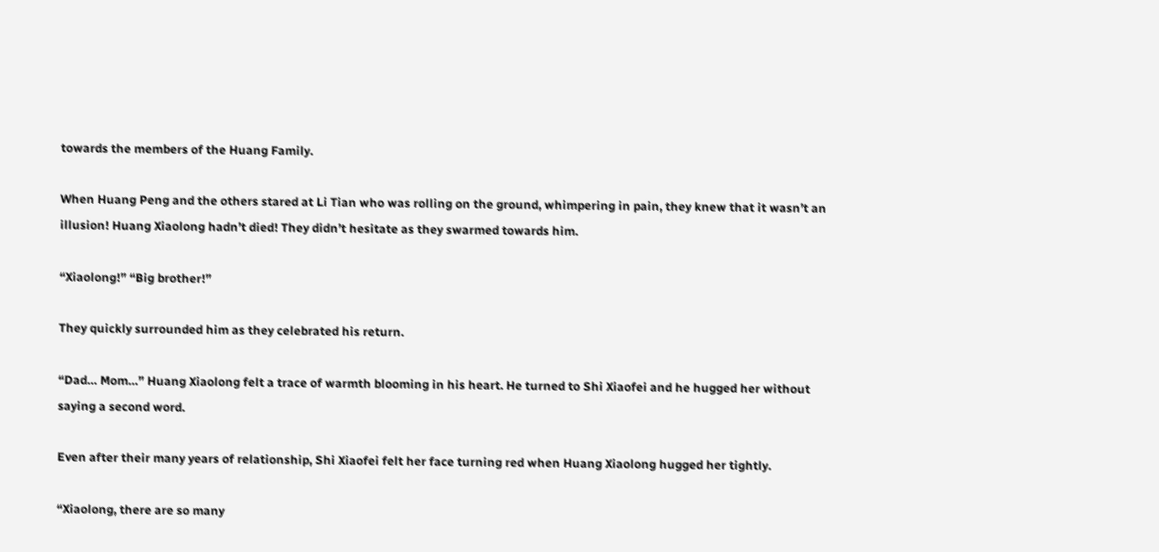towards the members of the Huang Family.

When Huang Peng and the others stared at Li Tian who was rolling on the ground, whimpering in pain, they knew that it wasn’t an illusion! Huang Xiaolong hadn’t died! They didn’t hesitate as they swarmed towards him.

“Xiaolong!” “Big brother!”

They quickly surrounded him as they celebrated his return.

“Dad… Mom…” Huang Xiaolong felt a trace of warmth blooming in his heart. He turned to Shi Xiaofei and he hugged her without saying a second word.

Even after their many years of relationship, Shi Xiaofei felt her face turning red when Huang Xiaolong hugged her tightly.

“Xiaolong, there are so many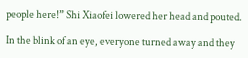people here!” Shi Xiaofei lowered her head and pouted.

In the blink of an eye, everyone turned away and they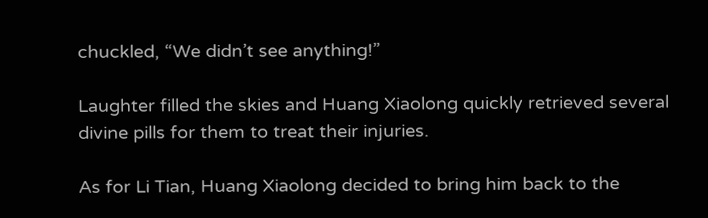chuckled, “We didn’t see anything!”

Laughter filled the skies and Huang Xiaolong quickly retrieved several divine pills for them to treat their injuries.

As for Li Tian, Huang Xiaolong decided to bring him back to the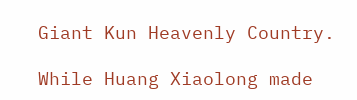Giant Kun Heavenly Country.

While Huang Xiaolong made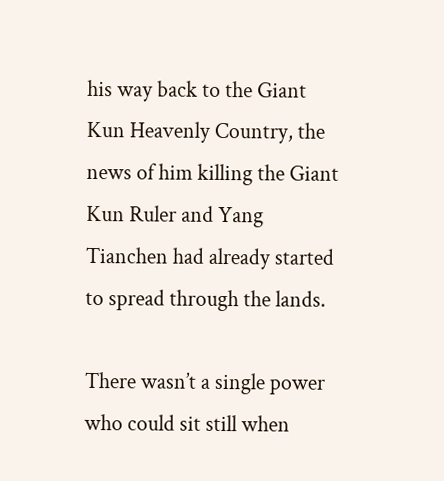his way back to the Giant Kun Heavenly Country, the news of him killing the Giant Kun Ruler and Yang Tianchen had already started to spread through the lands.

There wasn’t a single power who could sit still when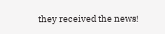they received the news!